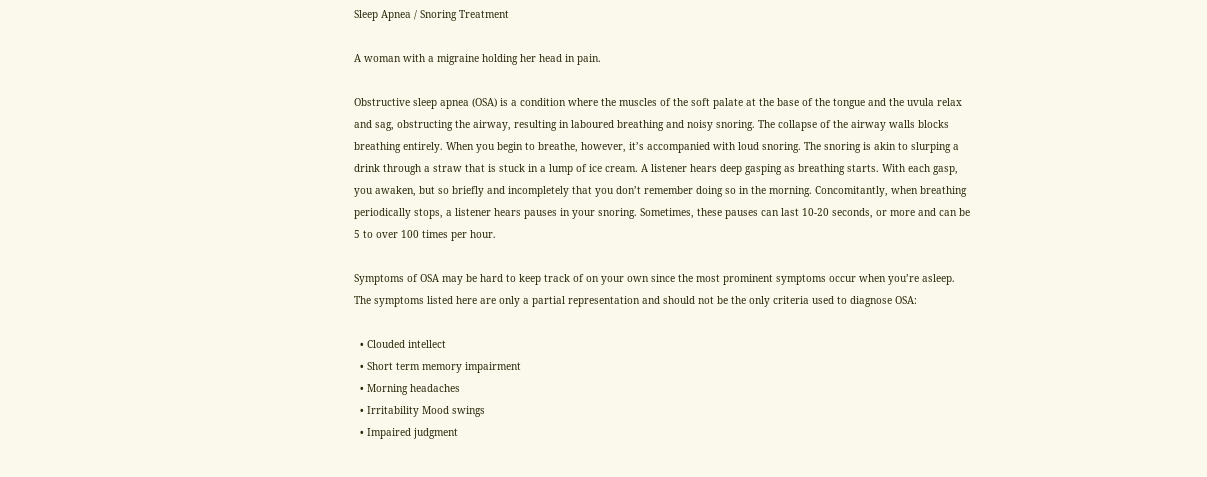Sleep Apnea / Snoring Treatment

A woman with a migraine holding her head in pain.

Obstructive sleep apnea (OSA) is a condition where the muscles of the soft palate at the base of the tongue and the uvula relax and sag, obstructing the airway, resulting in laboured breathing and noisy snoring. The collapse of the airway walls blocks breathing entirely. When you begin to breathe, however, it’s accompanied with loud snoring. The snoring is akin to slurping a drink through a straw that is stuck in a lump of ice cream. A listener hears deep gasping as breathing starts. With each gasp, you awaken, but so briefly and incompletely that you don’t remember doing so in the morning. Concomitantly, when breathing periodically stops, a listener hears pauses in your snoring. Sometimes, these pauses can last 10-20 seconds, or more and can be 5 to over 100 times per hour.

Symptoms of OSA may be hard to keep track of on your own since the most prominent symptoms occur when you’re asleep. The symptoms listed here are only a partial representation and should not be the only criteria used to diagnose OSA:

  • Clouded intellect
  • Short term memory impairment
  • Morning headaches
  • Irritability Mood swings
  • Impaired judgment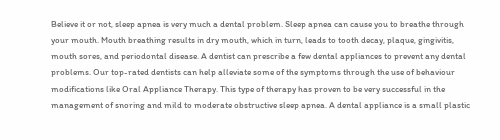Believe it or not, sleep apnea is very much a dental problem. Sleep apnea can cause you to breathe through your mouth. Mouth breathing results in dry mouth, which in turn, leads to tooth decay, plaque, gingivitis, mouth sores, and periodontal disease. A dentist can prescribe a few dental appliances to prevent any dental problems. Our top-rated dentists can help alleviate some of the symptoms through the use of behaviour modifications like Oral Appliance Therapy. This type of therapy has proven to be very successful in the management of snoring and mild to moderate obstructive sleep apnea. A dental appliance is a small plastic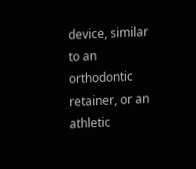device, similar to an orthodontic retainer, or an athletic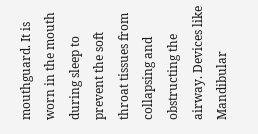mouthguard. It is worn in the mouth during sleep to prevent the soft throat tissues from collapsing and obstructing the airway. Devices like Mandibular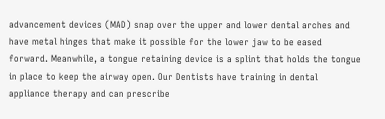advancement devices (MAD) snap over the upper and lower dental arches and have metal hinges that make it possible for the lower jaw to be eased forward. Meanwhile, a tongue retaining device is a splint that holds the tongue in place to keep the airway open. Our Dentists have training in dental appliance therapy and can prescribe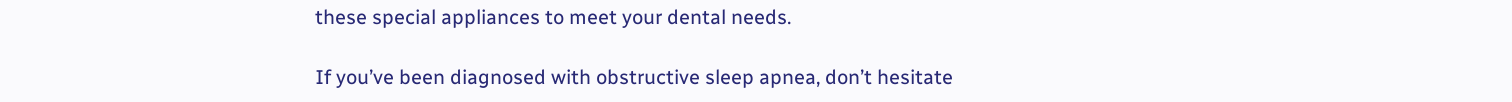these special appliances to meet your dental needs.

If you’ve been diagnosed with obstructive sleep apnea, don’t hesitate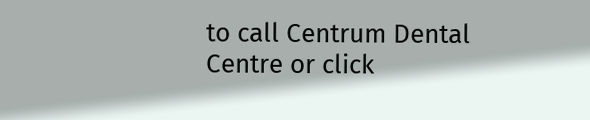to call Centrum Dental Centre or click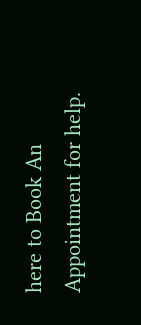here to Book An Appointment for help.